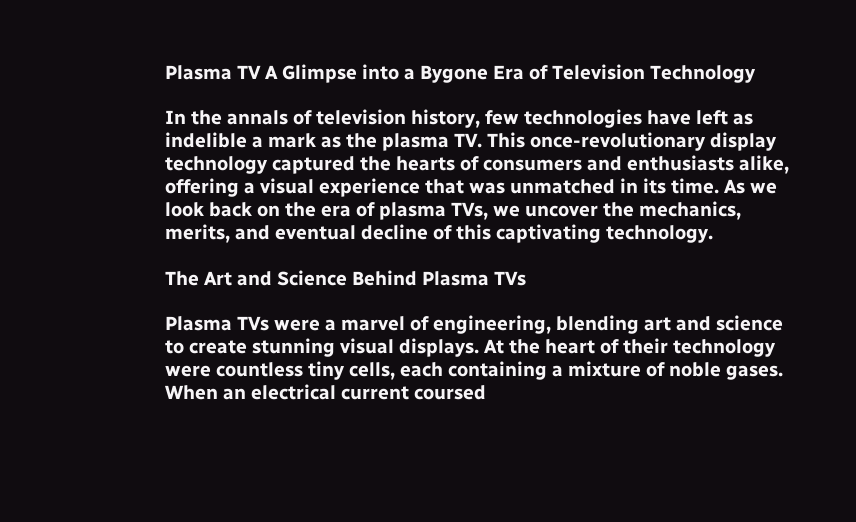Plasma TV A Glimpse into a Bygone Era of Television Technology

In the annals of television history, few technologies have left as indelible a mark as the plasma TV. This once-revolutionary display technology captured the hearts of consumers and enthusiasts alike, offering a visual experience that was unmatched in its time. As we look back on the era of plasma TVs, we uncover the mechanics, merits, and eventual decline of this captivating technology.

The Art and Science Behind Plasma TVs

Plasma TVs were a marvel of engineering, blending art and science to create stunning visual displays. At the heart of their technology were countless tiny cells, each containing a mixture of noble gases. When an electrical current coursed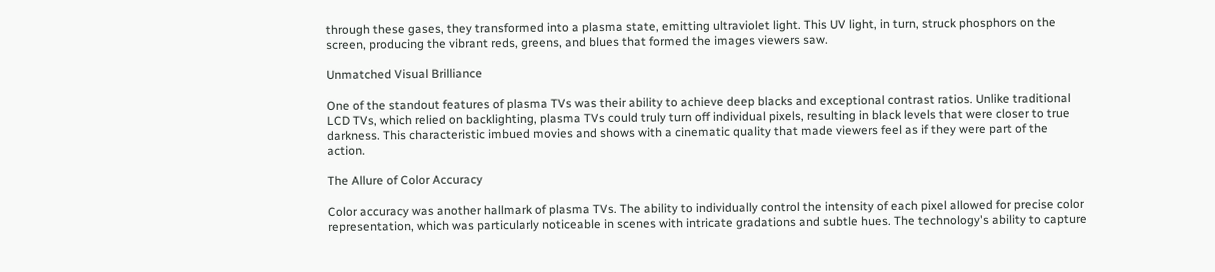through these gases, they transformed into a plasma state, emitting ultraviolet light. This UV light, in turn, struck phosphors on the screen, producing the vibrant reds, greens, and blues that formed the images viewers saw.

Unmatched Visual Brilliance

One of the standout features of plasma TVs was their ability to achieve deep blacks and exceptional contrast ratios. Unlike traditional LCD TVs, which relied on backlighting, plasma TVs could truly turn off individual pixels, resulting in black levels that were closer to true darkness. This characteristic imbued movies and shows with a cinematic quality that made viewers feel as if they were part of the action.

The Allure of Color Accuracy

Color accuracy was another hallmark of plasma TVs. The ability to individually control the intensity of each pixel allowed for precise color representation, which was particularly noticeable in scenes with intricate gradations and subtle hues. The technology's ability to capture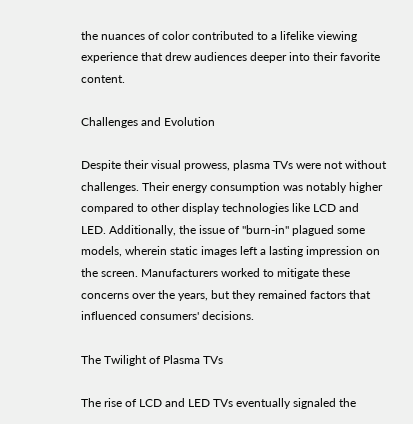the nuances of color contributed to a lifelike viewing experience that drew audiences deeper into their favorite content.

Challenges and Evolution

Despite their visual prowess, plasma TVs were not without challenges. Their energy consumption was notably higher compared to other display technologies like LCD and LED. Additionally, the issue of "burn-in" plagued some models, wherein static images left a lasting impression on the screen. Manufacturers worked to mitigate these concerns over the years, but they remained factors that influenced consumers' decisions.

The Twilight of Plasma TVs

The rise of LCD and LED TVs eventually signaled the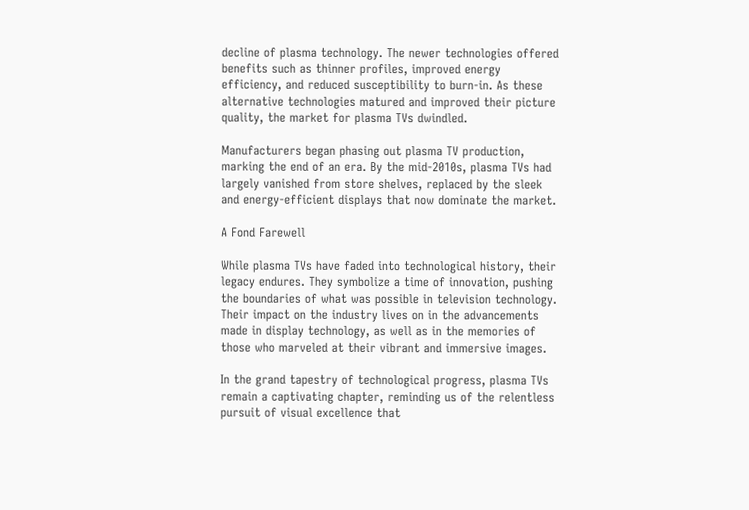decline of plasma technology. The newer technologies offered benefits such as thinner profiles, improved energy efficiency, and reduced susceptibility to burn-in. As these alternative technologies matured and improved their picture quality, the market for plasma TVs dwindled.

Manufacturers began phasing out plasma TV production, marking the end of an era. By the mid-2010s, plasma TVs had largely vanished from store shelves, replaced by the sleek and energy-efficient displays that now dominate the market.

A Fond Farewell

While plasma TVs have faded into technological history, their legacy endures. They symbolize a time of innovation, pushing the boundaries of what was possible in television technology. Their impact on the industry lives on in the advancements made in display technology, as well as in the memories of those who marveled at their vibrant and immersive images.

In the grand tapestry of technological progress, plasma TVs remain a captivating chapter, reminding us of the relentless pursuit of visual excellence that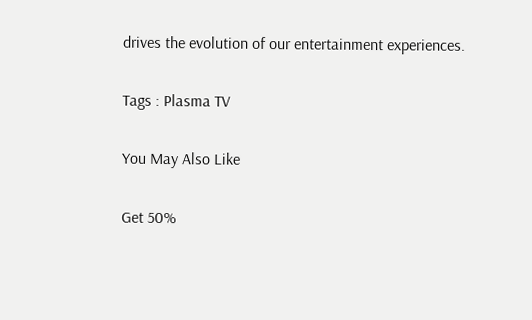drives the evolution of our entertainment experiences.

Tags : Plasma TV

You May Also Like

Get 50%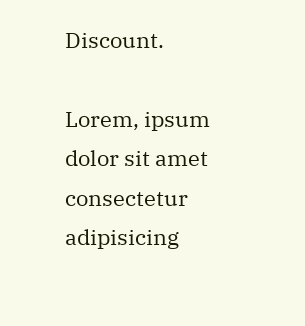Discount.

Lorem, ipsum dolor sit amet consectetur adipisicing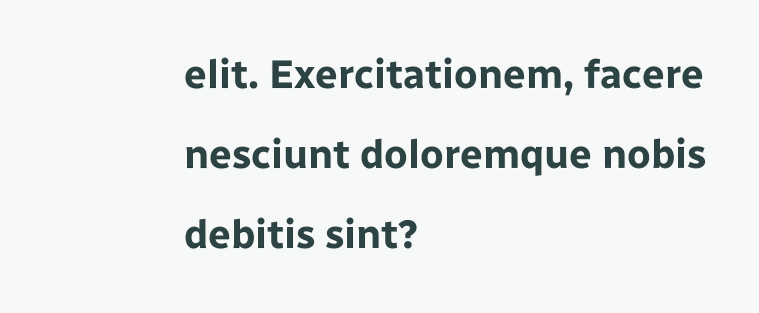elit. Exercitationem, facere nesciunt doloremque nobis debitis sint?